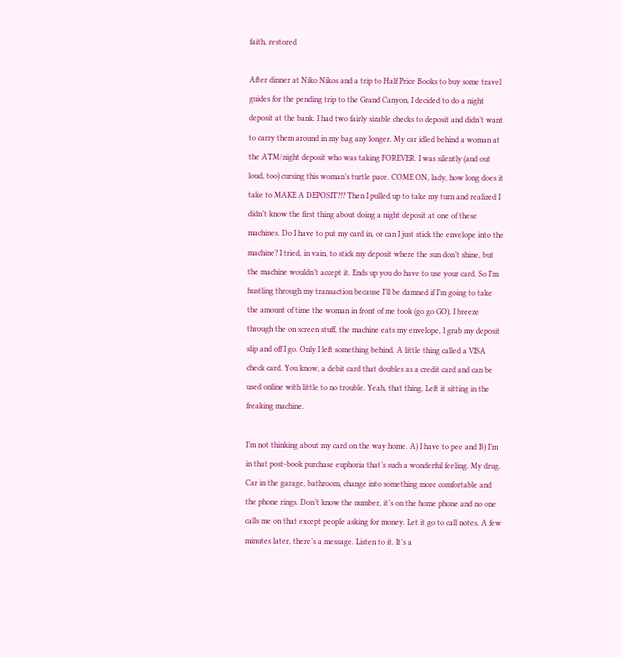faith, restored

After dinner at Niko Nikos and a trip to Half Price Books to buy some travel guides for the pending trip to the Grand Canyon, I decided to do a night deposit at the bank. I had two fairly sizable checks to deposit and didn’t want to carry them around in my bag any longer. My car idled behind a woman at the ATM/night deposit who was taking FOREVER. I was silently (and out loud, too) cursing this woman’s turtle pace. COME ON, lady, how long does it take to MAKE A DEPOSIT?!? Then I pulled up to take my turn and realized I didn’t know the first thing about doing a night deposit at one of these machines. Do I have to put my card in, or can I just stick the envelope into the machine? I tried, in vain, to stick my deposit where the sun don’t shine, but the machine wouldn’t accept it. Ends up you do have to use your card. So I’m hustling through my transaction because I’ll be damned if I’m going to take the amount of time the woman in front of me took (go go GO). I breeze through the on screen stuff, the machine eats my envelope, I grab my deposit slip and off I go. Only I left something behind. A little thing called a VISA check card. You know, a debit card that doubles as a credit card and can be used online with little to no trouble. Yeah, that thing. Left it sitting in the freaking machine.

I’m not thinking about my card on the way home. A) I have to pee and B) I’m in that post-book purchase euphoria that’s such a wonderful feeling. My drug. Car in the garage, bathroom, change into something more comfortable and the phone rings. Don’t know the number, it’s on the home phone and no one calls me on that except people asking for money. Let it go to call notes. A few minutes later, there’s a message. Listen to it. It’s a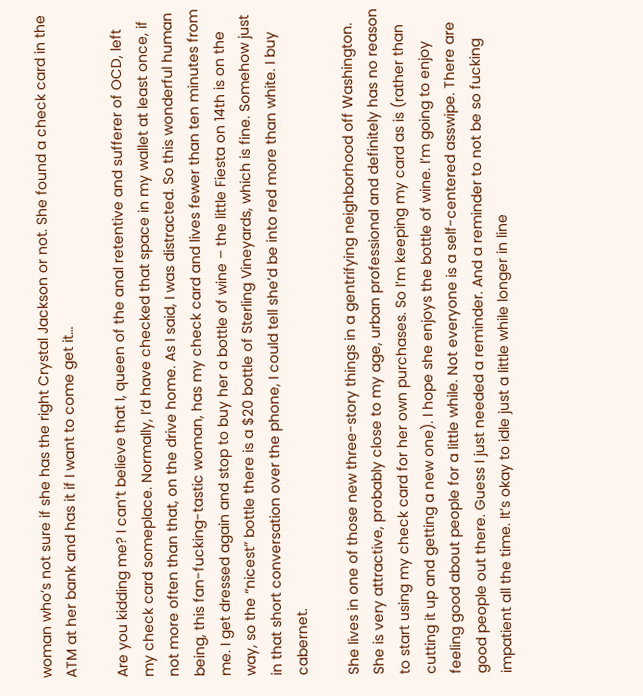woman who’s not sure if she has the right Crystal Jackson or not. She found a check card in the ATM at her bank and has it if I want to come get it…

Are you kidding me? I can’t believe that I, queen of the anal retentive and sufferer of OCD, left my check card someplace. Normally, I’d have checked that space in my wallet at least once, if not more often than that, on the drive home. As I said, I was distracted. So this wonderful human being, this fan-fucking-tastic woman, has my check card and lives fewer than ten minutes from me. I get dressed again and stop to buy her a bottle of wine – the little Fiesta on 14th is on the way, so the “nicest” bottle there is a $20 bottle of Sterling Vineyards, which is fine. Somehow just in that short conversation over the phone, I could tell she’d be into red more than white. I buy cabernet.

She lives in one of those new three-story things in a gentrifying neighborhood off Washington. She is very attractive, probably close to my age, urban professional and definitely has no reason to start using my check card for her own purchases. So I’m keeping my card as is (rather than cutting it up and getting a new one). I hope she enjoys the bottle of wine. I’m going to enjoy feeling good about people for a little while. Not everyone is a self-centered asswipe. There are good people out there. Guess I just needed a reminder. And a reminder to not be so fucking impatient all the time. It’s okay to idle just a little while longer in line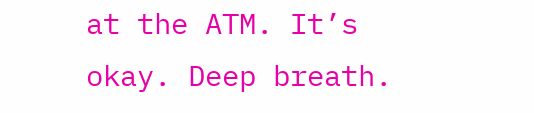at the ATM. It’s okay. Deep breath.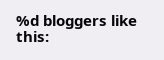%d bloggers like this: